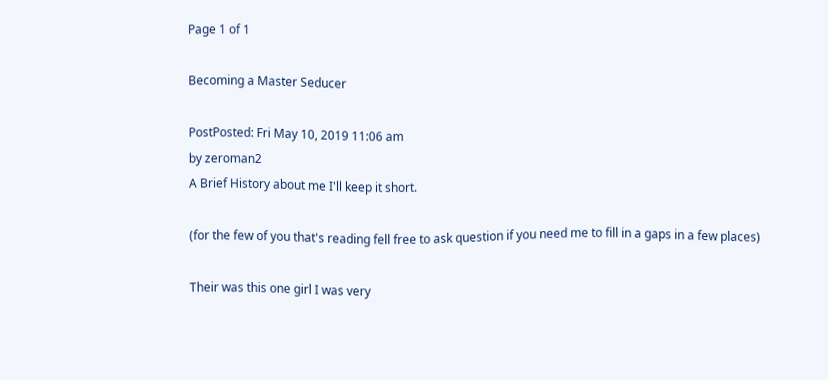Page 1 of 1

Becoming a Master Seducer

PostPosted: Fri May 10, 2019 11:06 am
by zeroman2
A Brief History about me I'll keep it short.

(for the few of you that's reading fell free to ask question if you need me to fill in a gaps in a few places)

Their was this one girl I was very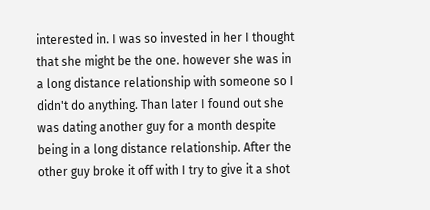interested in. I was so invested in her I thought that she might be the one. however she was in a long distance relationship with someone so I didn't do anything. Than later I found out she was dating another guy for a month despite being in a long distance relationship. After the other guy broke it off with I try to give it a shot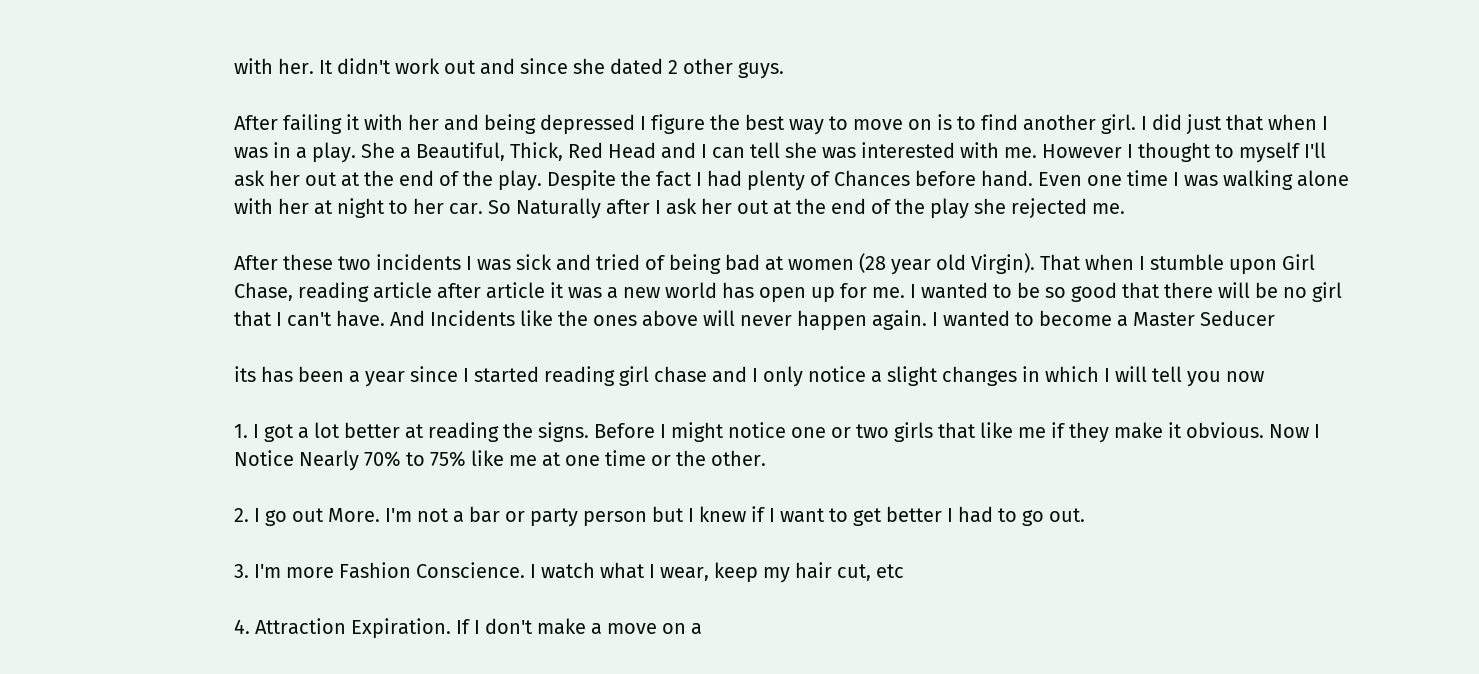with her. It didn't work out and since she dated 2 other guys.

After failing it with her and being depressed I figure the best way to move on is to find another girl. I did just that when I was in a play. She a Beautiful, Thick, Red Head and I can tell she was interested with me. However I thought to myself I'll ask her out at the end of the play. Despite the fact I had plenty of Chances before hand. Even one time I was walking alone with her at night to her car. So Naturally after I ask her out at the end of the play she rejected me.

After these two incidents I was sick and tried of being bad at women (28 year old Virgin). That when I stumble upon Girl Chase, reading article after article it was a new world has open up for me. I wanted to be so good that there will be no girl that I can't have. And Incidents like the ones above will never happen again. I wanted to become a Master Seducer

its has been a year since I started reading girl chase and I only notice a slight changes in which I will tell you now

1. I got a lot better at reading the signs. Before I might notice one or two girls that like me if they make it obvious. Now I Notice Nearly 70% to 75% like me at one time or the other.

2. I go out More. I'm not a bar or party person but I knew if I want to get better I had to go out.

3. I'm more Fashion Conscience. I watch what I wear, keep my hair cut, etc

4. Attraction Expiration. If I don't make a move on a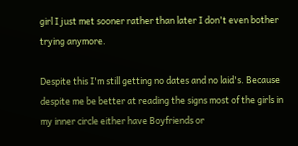girl I just met sooner rather than later I don't even bother trying anymore.

Despite this I'm still getting no dates and no laid's. Because despite me be better at reading the signs most of the girls in my inner circle either have Boyfriends or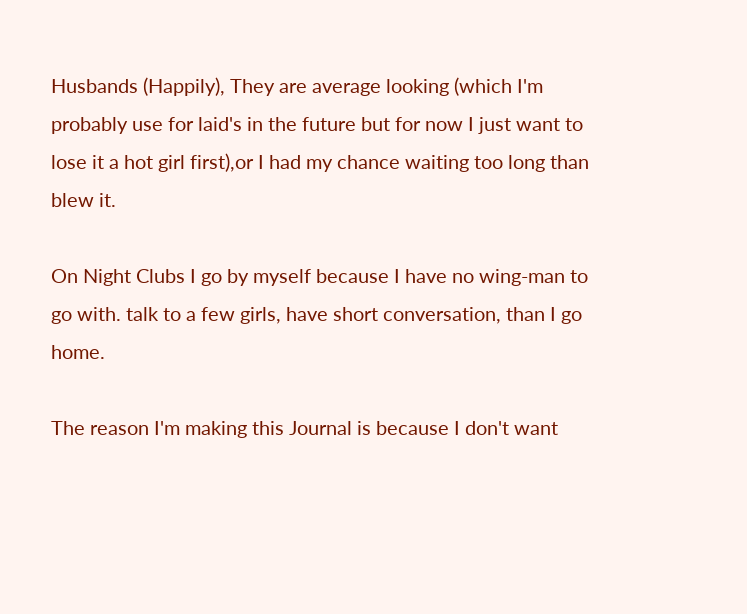Husbands (Happily), They are average looking (which I'm probably use for laid's in the future but for now I just want to lose it a hot girl first),or I had my chance waiting too long than blew it.

On Night Clubs I go by myself because I have no wing-man to go with. talk to a few girls, have short conversation, than I go home.

The reason I'm making this Journal is because I don't want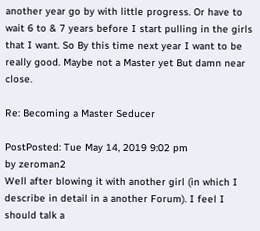another year go by with little progress. Or have to wait 6 to & 7 years before I start pulling in the girls that I want. So By this time next year I want to be really good. Maybe not a Master yet But damn near close.

Re: Becoming a Master Seducer

PostPosted: Tue May 14, 2019 9:02 pm
by zeroman2
Well after blowing it with another girl (in which I describe in detail in a another Forum). I feel I should talk a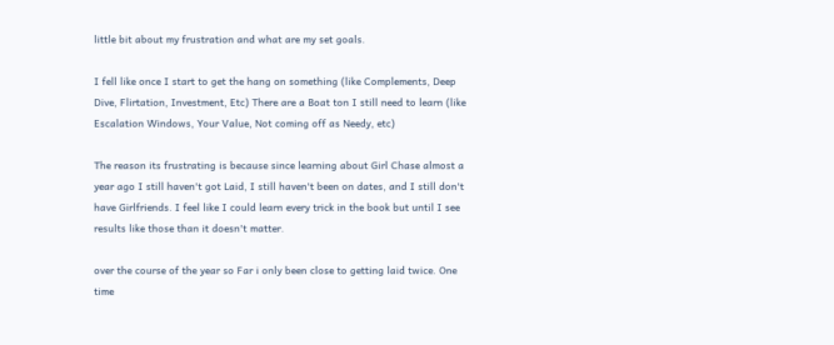little bit about my frustration and what are my set goals.

I fell like once I start to get the hang on something (like Complements, Deep Dive, Flirtation, Investment, Etc) There are a Boat ton I still need to learn (like Escalation Windows, Your Value, Not coming off as Needy, etc)

The reason its frustrating is because since learning about Girl Chase almost a year ago I still haven't got Laid, I still haven't been on dates, and I still don't have Girlfriends. I feel like I could learn every trick in the book but until I see results like those than it doesn't matter.

over the course of the year so Far i only been close to getting laid twice. One time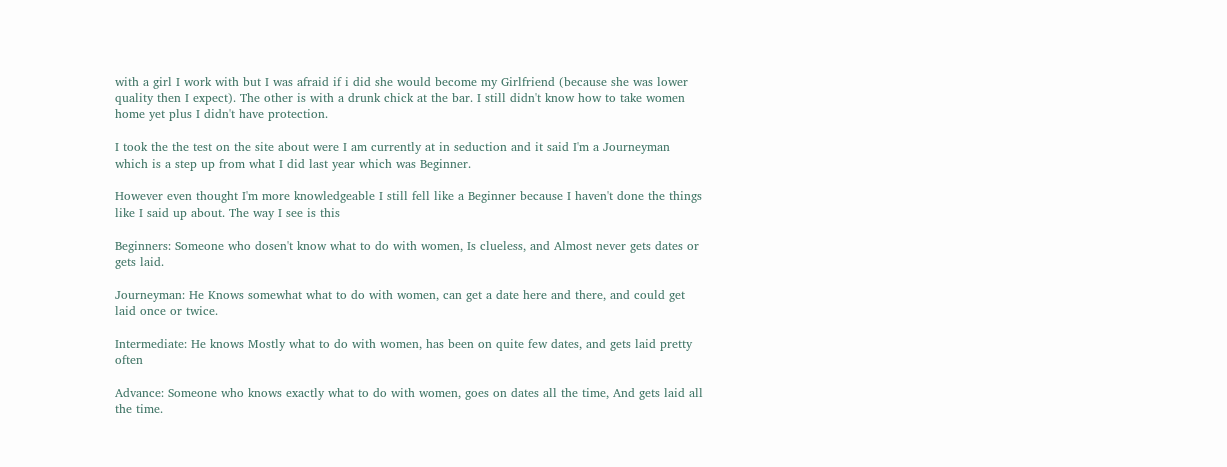with a girl I work with but I was afraid if i did she would become my Girlfriend (because she was lower quality then I expect). The other is with a drunk chick at the bar. I still didn't know how to take women home yet plus I didn't have protection.

I took the the test on the site about were I am currently at in seduction and it said I'm a Journeyman which is a step up from what I did last year which was Beginner.

However even thought I'm more knowledgeable I still fell like a Beginner because I haven't done the things like I said up about. The way I see is this

Beginners: Someone who dosen't know what to do with women, Is clueless, and Almost never gets dates or gets laid.

Journeyman: He Knows somewhat what to do with women, can get a date here and there, and could get laid once or twice.

Intermediate: He knows Mostly what to do with women, has been on quite few dates, and gets laid pretty often

Advance: Someone who knows exactly what to do with women, goes on dates all the time, And gets laid all the time.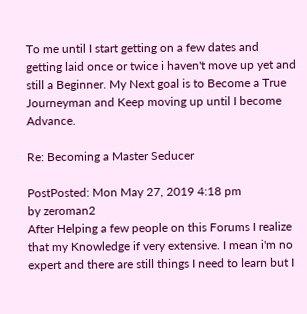To me until I start getting on a few dates and getting laid once or twice i haven't move up yet and still a Beginner. My Next goal is to Become a True Journeyman and Keep moving up until I become Advance.

Re: Becoming a Master Seducer

PostPosted: Mon May 27, 2019 4:18 pm
by zeroman2
After Helping a few people on this Forums I realize that my Knowledge if very extensive. I mean i'm no expert and there are still things I need to learn but I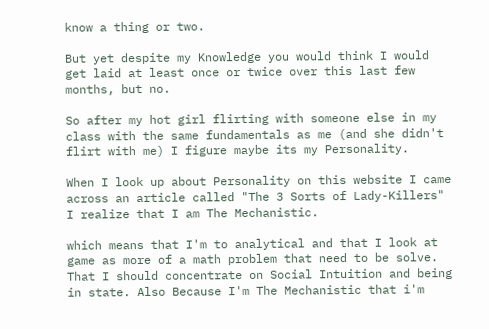know a thing or two.

But yet despite my Knowledge you would think I would get laid at least once or twice over this last few months, but no.

So after my hot girl flirting with someone else in my class with the same fundamentals as me (and she didn't flirt with me) I figure maybe its my Personality.

When I look up about Personality on this website I came across an article called "The 3 Sorts of Lady-Killers" I realize that I am The Mechanistic.

which means that I'm to analytical and that I look at game as more of a math problem that need to be solve. That I should concentrate on Social Intuition and being in state. Also Because I'm The Mechanistic that i'm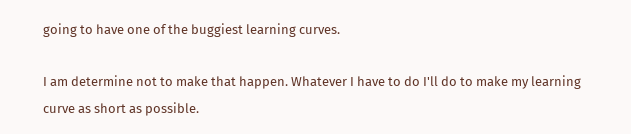going to have one of the buggiest learning curves.

I am determine not to make that happen. Whatever I have to do I'll do to make my learning curve as short as possible.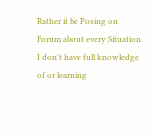Rather it be Posing on Forum about every Situation I don't have full knowledge of or learning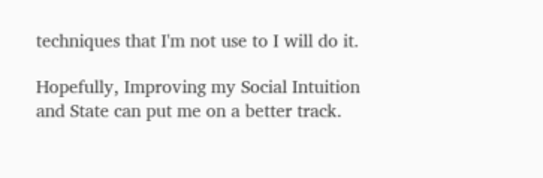techniques that I'm not use to I will do it.

Hopefully, Improving my Social Intuition and State can put me on a better track.